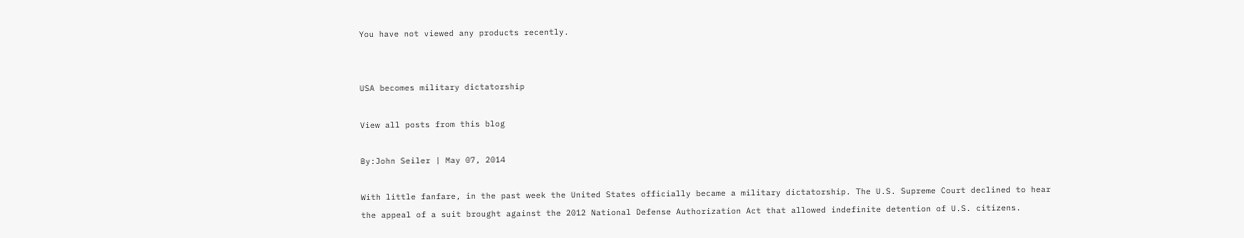You have not viewed any products recently.


USA becomes military dictatorship

View all posts from this blog

By:John Seiler | May 07, 2014

With little fanfare, in the past week the United States officially became a military dictatorship. The U.S. Supreme Court declined to hear the appeal of a suit brought against the 2012 National Defense Authorization Act that allowed indefinite detention of U.S. citizens.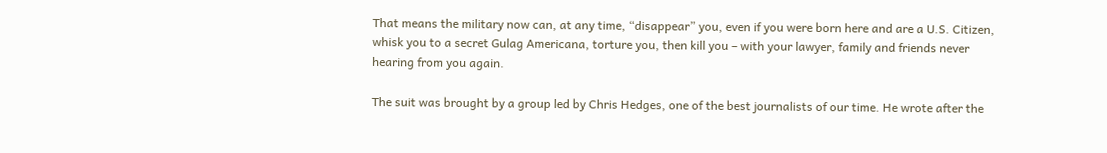That means the military now can, at any time, “disappear” you, even if you were born here and are a U.S. Citizen, whisk you to a secret Gulag Americana, torture you, then kill you – with your lawyer, family and friends never hearing from you again.

The suit was brought by a group led by Chris Hedges, one of the best journalists of our time. He wrote after the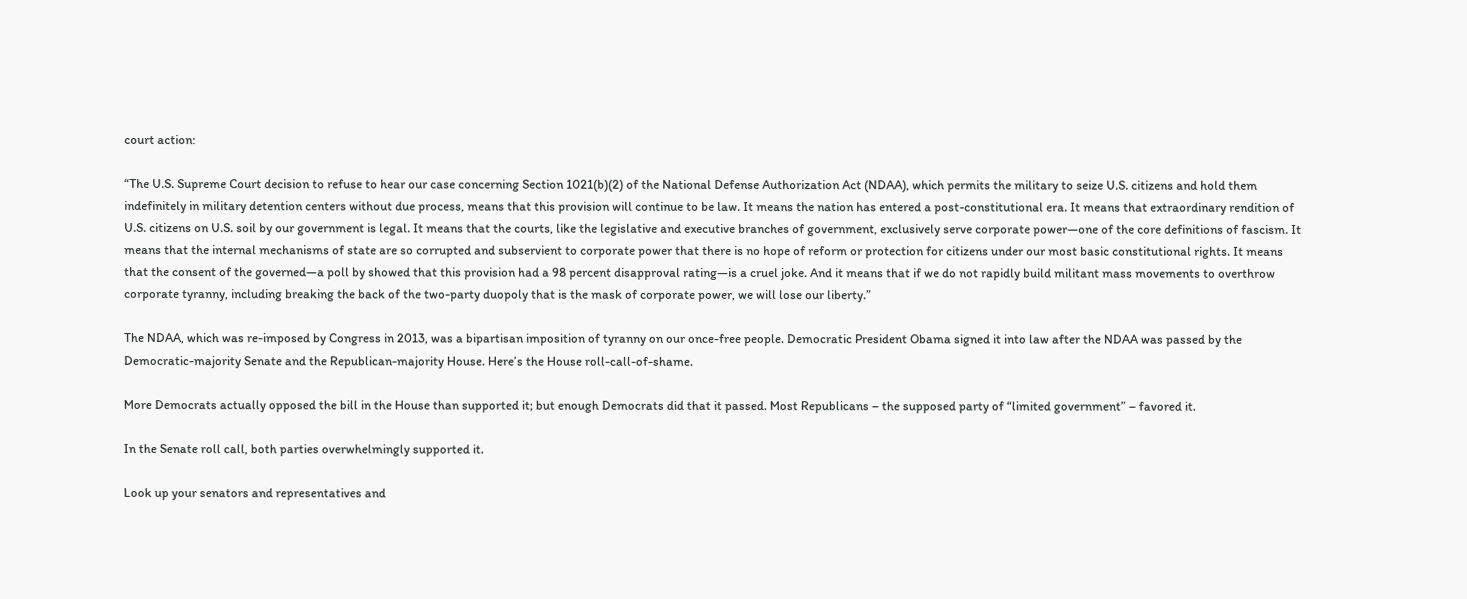court action:

“The U.S. Supreme Court decision to refuse to hear our case concerning Section 1021(b)(2) of the National Defense Authorization Act (NDAA), which permits the military to seize U.S. citizens and hold them indefinitely in military detention centers without due process, means that this provision will continue to be law. It means the nation has entered a post-constitutional era. It means that extraordinary rendition of U.S. citizens on U.S. soil by our government is legal. It means that the courts, like the legislative and executive branches of government, exclusively serve corporate power—one of the core definitions of fascism. It means that the internal mechanisms of state are so corrupted and subservient to corporate power that there is no hope of reform or protection for citizens under our most basic constitutional rights. It means that the consent of the governed—a poll by showed that this provision had a 98 percent disapproval rating—is a cruel joke. And it means that if we do not rapidly build militant mass movements to overthrow corporate tyranny, including breaking the back of the two-party duopoly that is the mask of corporate power, we will lose our liberty.”

The NDAA, which was re-imposed by Congress in 2013, was a bipartisan imposition of tyranny on our once-free people. Democratic President Obama signed it into law after the NDAA was passed by the Democratic-majority Senate and the Republican-majority House. Here’s the House roll-call-of-shame.

More Democrats actually opposed the bill in the House than supported it; but enough Democrats did that it passed. Most Republicans – the supposed party of “limited government” – favored it.

In the Senate roll call, both parties overwhelmingly supported it.

Look up your senators and representatives and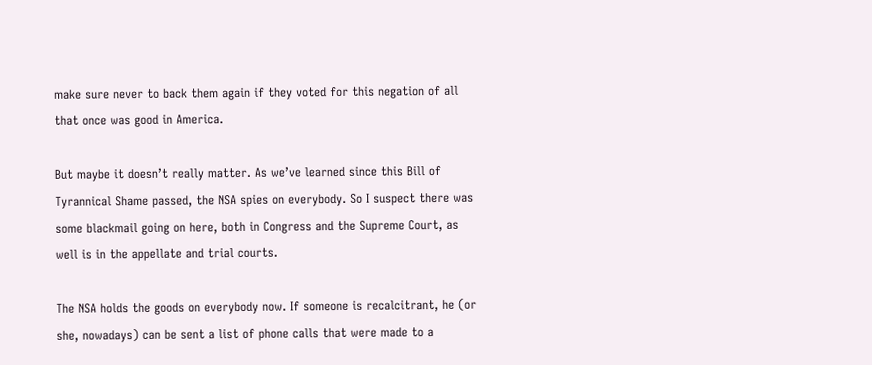make sure never to back them again if they voted for this negation of all that once was good in America.

But maybe it doesn’t really matter. As we’ve learned since this Bill of Tyrannical Shame passed, the NSA spies on everybody. So I suspect there was some blackmail going on here, both in Congress and the Supreme Court, as well is in the appellate and trial courts.

The NSA holds the goods on everybody now. If someone is recalcitrant, he (or she, nowadays) can be sent a list of phone calls that were made to a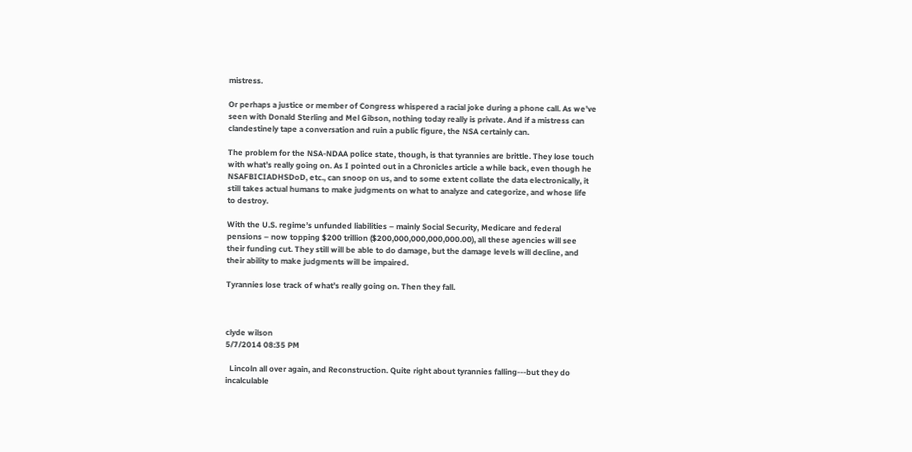mistress.

Or perhaps a justice or member of Congress whispered a racial joke during a phone call. As we’ve seen with Donald Sterling and Mel Gibson, nothing today really is private. And if a mistress can clandestinely tape a conversation and ruin a public figure, the NSA certainly can.

The problem for the NSA-NDAA police state, though, is that tyrannies are brittle. They lose touch with what’s really going on. As I pointed out in a Chronicles article a while back, even though he NSAFBICIADHSDoD, etc., can snoop on us, and to some extent collate the data electronically, it still takes actual humans to make judgments on what to analyze and categorize, and whose life to destroy.

With the U.S. regime’s unfunded liabilities – mainly Social Security, Medicare and federal pensions – now topping $200 trillion ($200,000,000,000,000.00), all these agencies will see their funding cut. They still will be able to do damage, but the damage levels will decline, and their ability to make judgments will be impaired.

Tyrannies lose track of what’s really going on. Then they fall.



clyde wilson
5/7/2014 08:35 PM

  Lincoln all over again, and Reconstruction. Quite right about tyrannies falling---but they do incalculable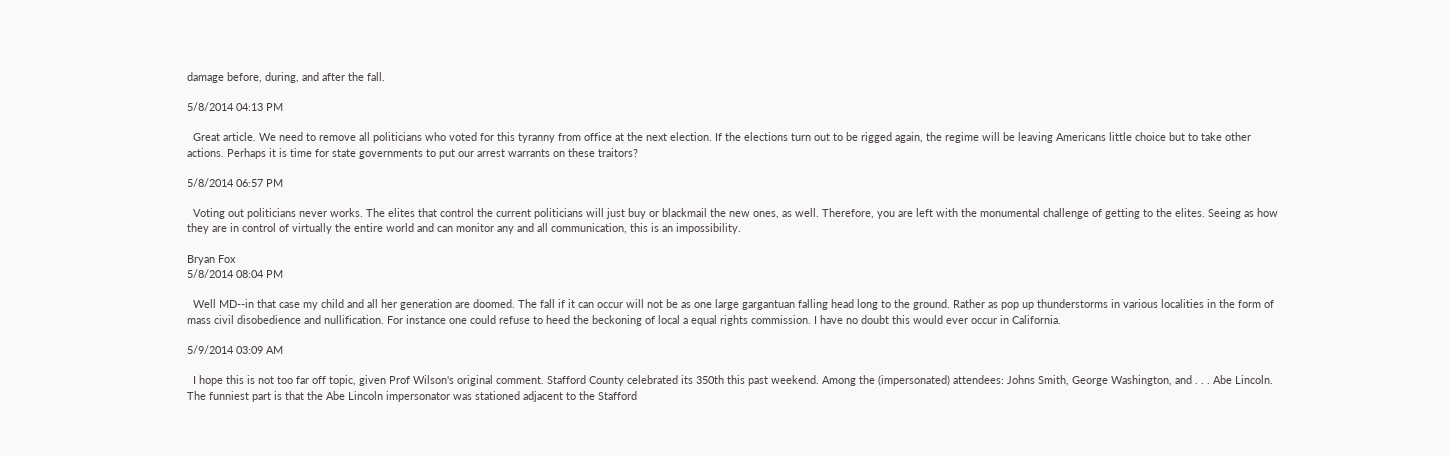damage before, during, and after the fall.

5/8/2014 04:13 PM

  Great article. We need to remove all politicians who voted for this tyranny from office at the next election. If the elections turn out to be rigged again, the regime will be leaving Americans little choice but to take other actions. Perhaps it is time for state governments to put our arrest warrants on these traitors?

5/8/2014 06:57 PM

  Voting out politicians never works. The elites that control the current politicians will just buy or blackmail the new ones, as well. Therefore, you are left with the monumental challenge of getting to the elites. Seeing as how they are in control of virtually the entire world and can monitor any and all communication, this is an impossibility.

Bryan Fox
5/8/2014 08:04 PM

  Well MD--in that case my child and all her generation are doomed. The fall if it can occur will not be as one large gargantuan falling head long to the ground. Rather as pop up thunderstorms in various localities in the form of mass civil disobedience and nullification. For instance one could refuse to heed the beckoning of local a equal rights commission. I have no doubt this would ever occur in California.

5/9/2014 03:09 AM

  I hope this is not too far off topic, given Prof Wilson's original comment. Stafford County celebrated its 350th this past weekend. Among the (impersonated) attendees: Johns Smith, George Washington, and . . . Abe Lincoln. The funniest part is that the Abe Lincoln impersonator was stationed adjacent to the Stafford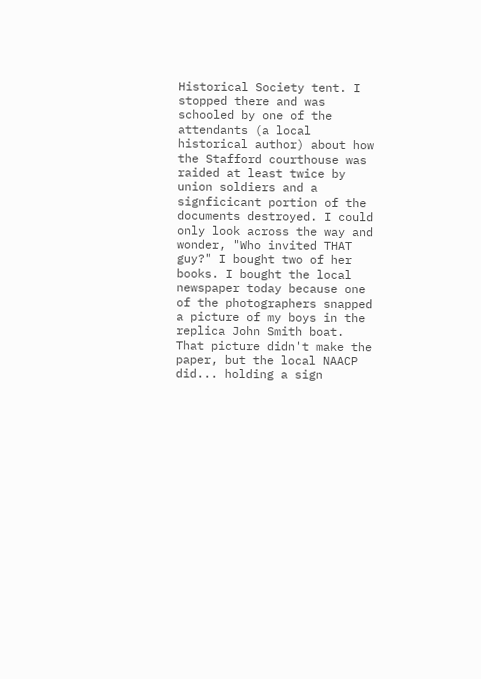Historical Society tent. I stopped there and was schooled by one of the attendants (a local historical author) about how the Stafford courthouse was raided at least twice by union soldiers and a signficicant portion of the documents destroyed. I could only look across the way and wonder, "Who invited THAT guy?" I bought two of her books. I bought the local newspaper today because one of the photographers snapped a picture of my boys in the replica John Smith boat. That picture didn't make the paper, but the local NAACP did... holding a sign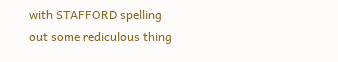with STAFFORD spelling out some rediculous thing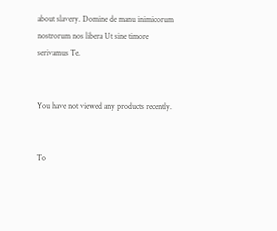about slavery. Domine de manu inimicorum nostrorum nos libera Ut sine timore serivamus Te.


You have not viewed any products recently.


To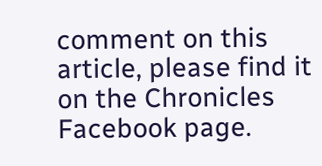comment on this article, please find it on the Chronicles Facebook page.